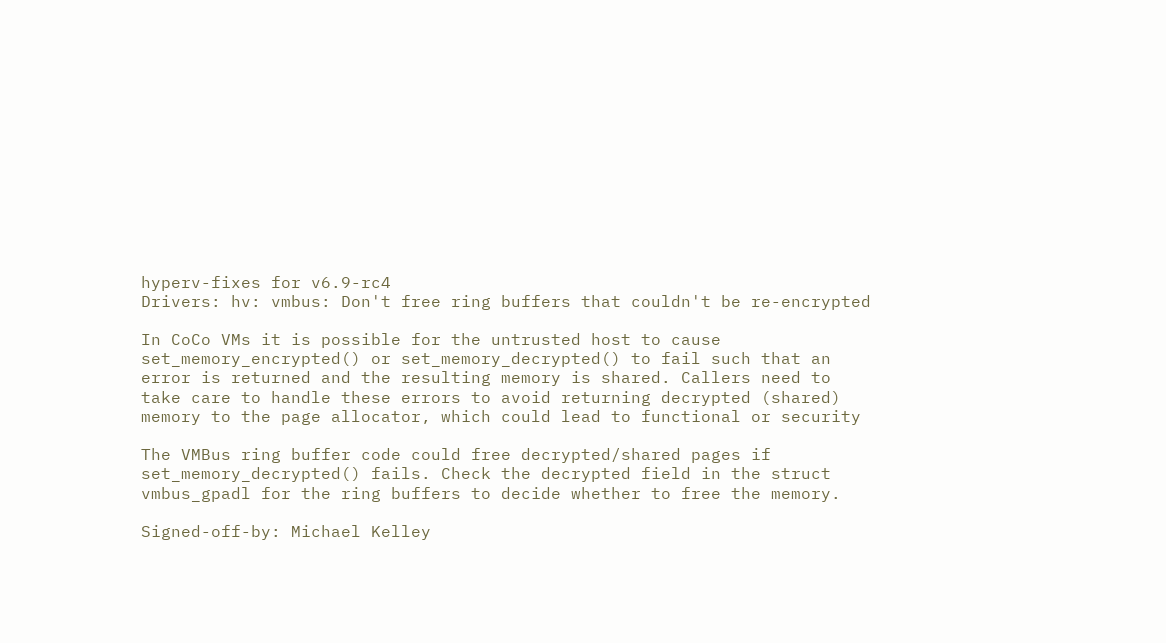hyperv-fixes for v6.9-rc4
Drivers: hv: vmbus: Don't free ring buffers that couldn't be re-encrypted

In CoCo VMs it is possible for the untrusted host to cause
set_memory_encrypted() or set_memory_decrypted() to fail such that an
error is returned and the resulting memory is shared. Callers need to
take care to handle these errors to avoid returning decrypted (shared)
memory to the page allocator, which could lead to functional or security

The VMBus ring buffer code could free decrypted/shared pages if
set_memory_decrypted() fails. Check the decrypted field in the struct
vmbus_gpadl for the ring buffers to decide whether to free the memory.

Signed-off-by: Michael Kelley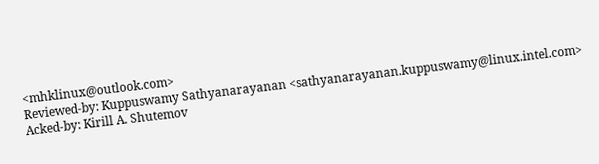<mhklinux@outlook.com>
Reviewed-by: Kuppuswamy Sathyanarayanan <sathyanarayanan.kuppuswamy@linux.intel.com>
Acked-by: Kirill A. Shutemov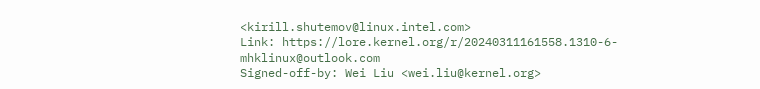<kirill.shutemov@linux.intel.com>
Link: https://lore.kernel.org/r/20240311161558.1310-6-mhklinux@outlook.com
Signed-off-by: Wei Liu <wei.liu@kernel.org>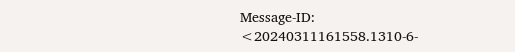Message-ID: <20240311161558.1310-6-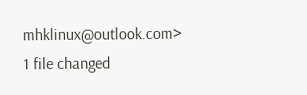mhklinux@outlook.com>
1 file changed